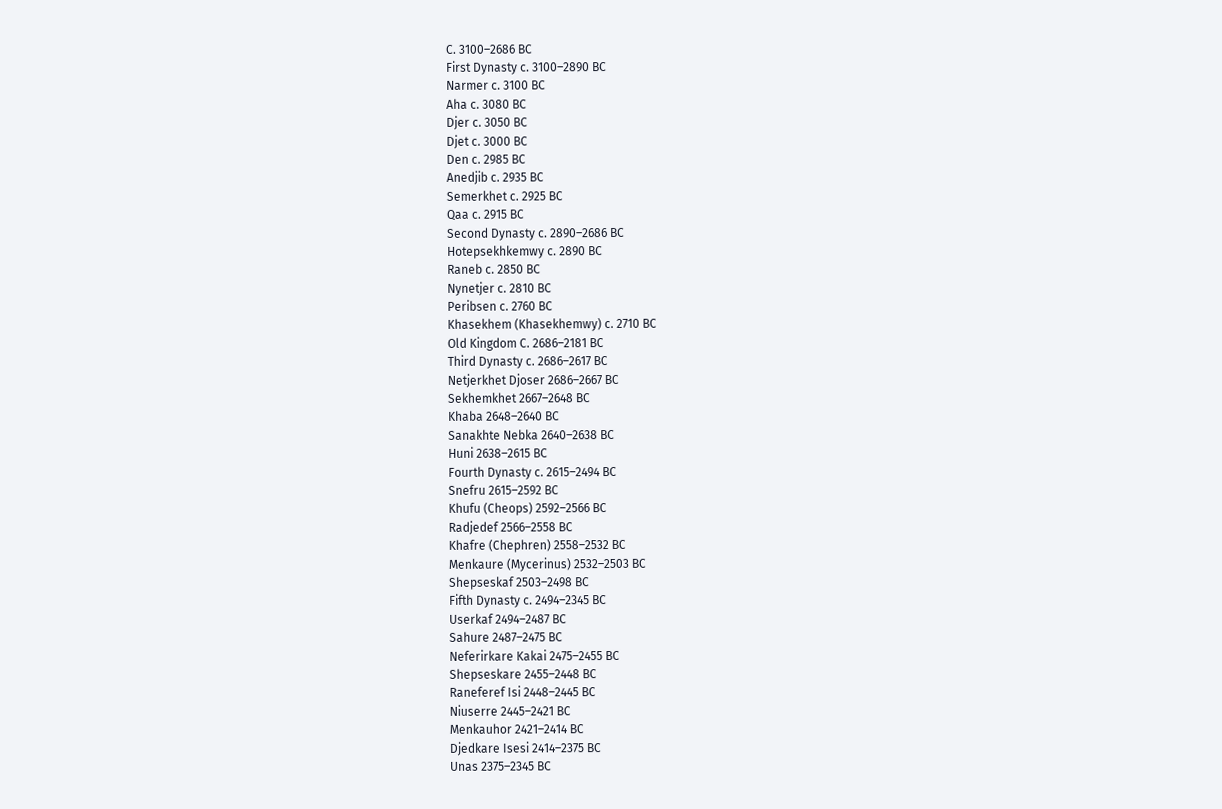C. 3100–2686 BC
First Dynasty c. 3100–2890 BC
Narmer c. 3100 BC
Aha c. 3080 BC
Djer c. 3050 BC
Djet c. 3000 BC
Den c. 2985 BC
Anedjib c. 2935 BC
Semerkhet c. 2925 BC
Qaa c. 2915 BC
Second Dynasty c. 2890–2686 BC
Hotepsekhkemwy c. 2890 BC
Raneb c. 2850 BC
Nynetjer c. 2810 BC
Peribsen c. 2760 BC
Khasekhem (Khasekhemwy) c. 2710 BC
Old Kingdom C. 2686–2181 BC
Third Dynasty c. 2686–2617 BC
Netjerkhet Djoser 2686–2667 BC
Sekhemkhet 2667–2648 BC
Khaba 2648–2640 BC
Sanakhte Nebka 2640–2638 BC
Huni 2638–2615 BC
Fourth Dynasty c. 2615–2494 BC
Snefru 2615–2592 BC
Khufu (Cheops) 2592–2566 BC
Radjedef 2566–2558 BC
Khafre (Chephren) 2558–2532 BC
Menkaure (Mycerinus) 2532–2503 BC
Shepseskaf 2503–2498 BC
Fifth Dynasty c. 2494–2345 BC
Userkaf 2494–2487 BC
Sahure 2487–2475 BC
Neferirkare Kakai 2475–2455 BC
Shepseskare 2455–2448 BC
Raneferef Isi 2448–2445 BC
Niuserre 2445–2421 BC
Menkauhor 2421–2414 BC
Djedkare Isesi 2414–2375 BC
Unas 2375–2345 BC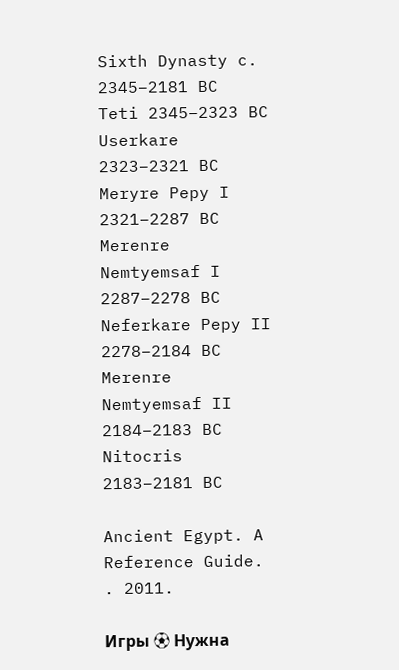Sixth Dynasty c. 2345–2181 BC
Teti 2345–2323 BC
Userkare 2323–2321 BC
Meryre Pepy I 2321–2287 BC
Merenre Nemtyemsaf I 2287–2278 BC
Neferkare Pepy II 2278–2184 BC
Merenre Nemtyemsaf II 2184–2183 BC
Nitocris 2183–2181 BC

Ancient Egypt. A Reference Guide. . 2011.

Игры ⚽ Нужна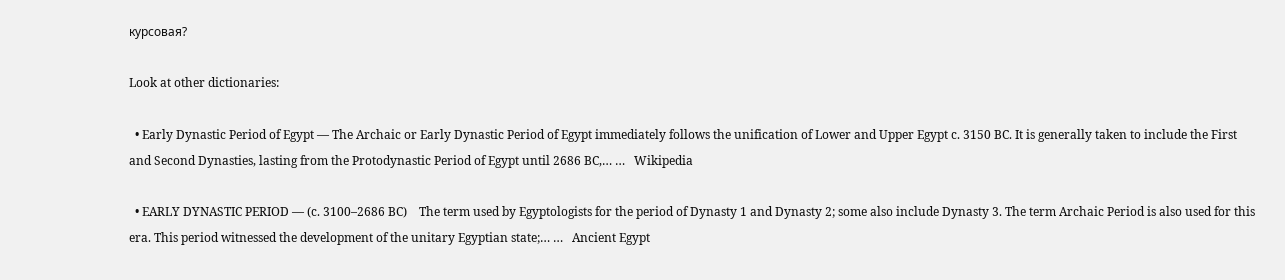курсовая?

Look at other dictionaries:

  • Early Dynastic Period of Egypt — The Archaic or Early Dynastic Period of Egypt immediately follows the unification of Lower and Upper Egypt c. 3150 BC. It is generally taken to include the First and Second Dynasties, lasting from the Protodynastic Period of Egypt until 2686 BC,… …   Wikipedia

  • EARLY DYNASTIC PERIOD — (c. 3100–2686 BC)    The term used by Egyptologists for the period of Dynasty 1 and Dynasty 2; some also include Dynasty 3. The term Archaic Period is also used for this era. This period witnessed the development of the unitary Egyptian state;… …   Ancient Egypt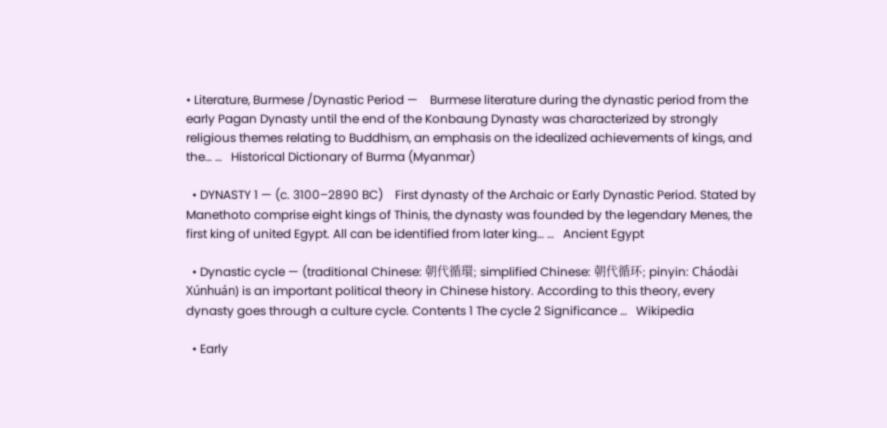• Literature, Burmese /Dynastic Period —    Burmese literature during the dynastic period from the early Pagan Dynasty until the end of the Konbaung Dynasty was characterized by strongly religious themes relating to Buddhism, an emphasis on the idealized achievements of kings, and the… …   Historical Dictionary of Burma (Myanmar)

  • DYNASTY 1 — (c. 3100–2890 BC)    First dynasty of the Archaic or Early Dynastic Period. Stated by Manethoto comprise eight kings of Thinis, the dynasty was founded by the legendary Menes, the first king of united Egypt. All can be identified from later king… …   Ancient Egypt

  • Dynastic cycle — (traditional Chinese: 朝代循環; simplified Chinese: 朝代循环; pinyin: Cháodài Xúnhuán) is an important political theory in Chinese history. According to this theory, every dynasty goes through a culture cycle. Contents 1 The cycle 2 Significance …   Wikipedia

  • Early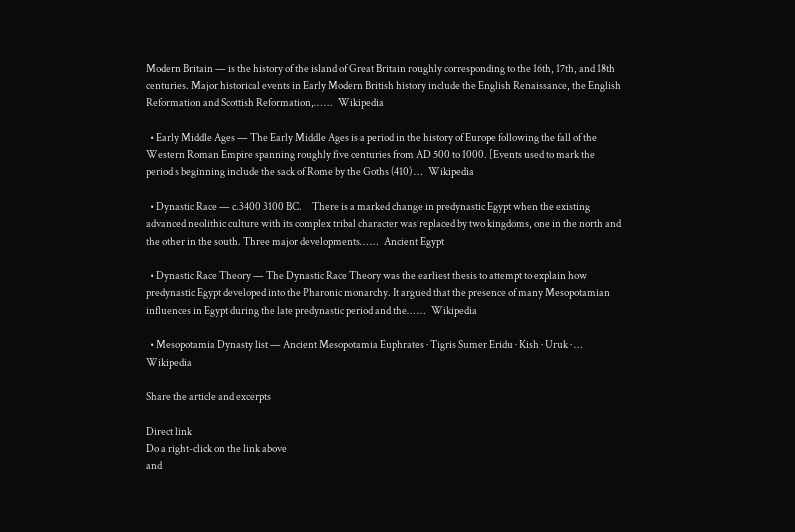Modern Britain — is the history of the island of Great Britain roughly corresponding to the 16th, 17th, and 18th centuries. Major historical events in Early Modern British history include the English Renaissance, the English Reformation and Scottish Reformation,… …   Wikipedia

  • Early Middle Ages — The Early Middle Ages is a period in the history of Europe following the fall of the Western Roman Empire spanning roughly five centuries from AD 500 to 1000. [Events used to mark the period s beginning include the sack of Rome by the Goths (410) …   Wikipedia

  • Dynastic Race — c.3400 3100 BC.     There is a marked change in predynastic Egypt when the existing advanced neolithic culture with its complex tribal character was replaced by two kingdoms, one in the north and the other in the south. Three major developments… …   Ancient Egypt

  • Dynastic Race Theory — The Dynastic Race Theory was the earliest thesis to attempt to explain how predynastic Egypt developed into the Pharonic monarchy. It argued that the presence of many Mesopotamian influences in Egypt during the late predynastic period and the… …   Wikipedia

  • Mesopotamia Dynasty list — Ancient Mesopotamia Euphrates · Tigris Sumer Eridu · Kish · Uruk · …   Wikipedia

Share the article and excerpts

Direct link
Do a right-click on the link above
and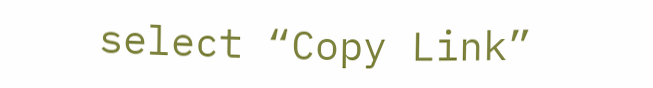select “Copy Link”